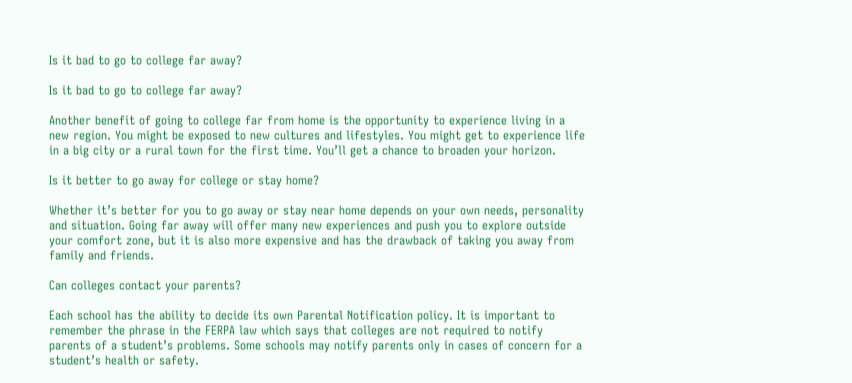Is it bad to go to college far away?

Is it bad to go to college far away?

Another benefit of going to college far from home is the opportunity to experience living in a new region. You might be exposed to new cultures and lifestyles. You might get to experience life in a big city or a rural town for the first time. You’ll get a chance to broaden your horizon.

Is it better to go away for college or stay home?

Whether it’s better for you to go away or stay near home depends on your own needs, personality and situation. Going far away will offer many new experiences and push you to explore outside your comfort zone, but it is also more expensive and has the drawback of taking you away from family and friends.

Can colleges contact your parents?

Each school has the ability to decide its own Parental Notification policy. It is important to remember the phrase in the FERPA law which says that colleges are not required to notify parents of a student’s problems. Some schools may notify parents only in cases of concern for a student’s health or safety.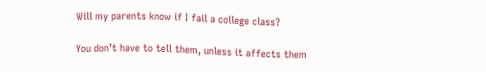Will my parents know if I fail a college class?

You don’t have to tell them, unless it affects them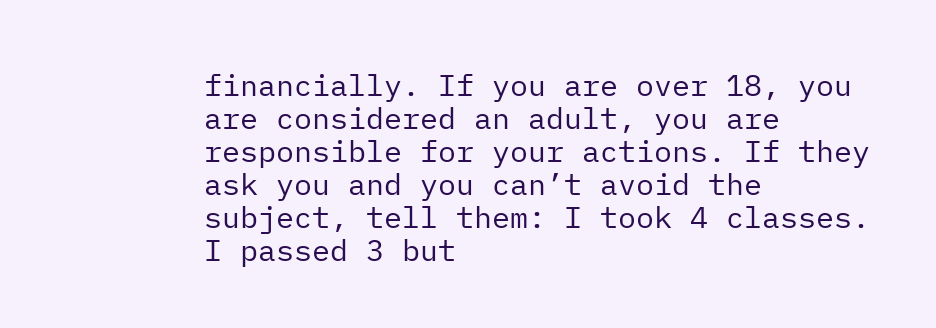financially. If you are over 18, you are considered an adult, you are responsible for your actions. If they ask you and you can’t avoid the subject, tell them: I took 4 classes. I passed 3 but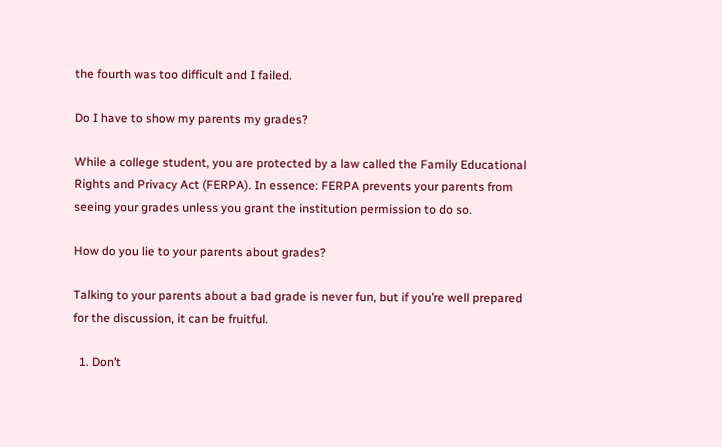the fourth was too difficult and I failed.

Do I have to show my parents my grades?

While a college student, you are protected by a law called the Family Educational Rights and Privacy Act (FERPA). In essence: FERPA prevents your parents from seeing your grades unless you grant the institution permission to do so.

How do you lie to your parents about grades?

Talking to your parents about a bad grade is never fun, but if you’re well prepared for the discussion, it can be fruitful.

  1. Don’t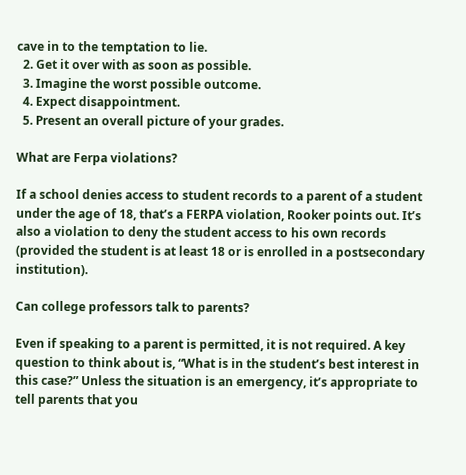cave in to the temptation to lie.
  2. Get it over with as soon as possible.
  3. Imagine the worst possible outcome.
  4. Expect disappointment.
  5. Present an overall picture of your grades.

What are Ferpa violations?

If a school denies access to student records to a parent of a student under the age of 18, that’s a FERPA violation, Rooker points out. It’s also a violation to deny the student access to his own records (provided the student is at least 18 or is enrolled in a postsecondary institution).

Can college professors talk to parents?

Even if speaking to a parent is permitted, it is not required. A key question to think about is, “What is in the student’s best interest in this case?” Unless the situation is an emergency, it’s appropriate to tell parents that you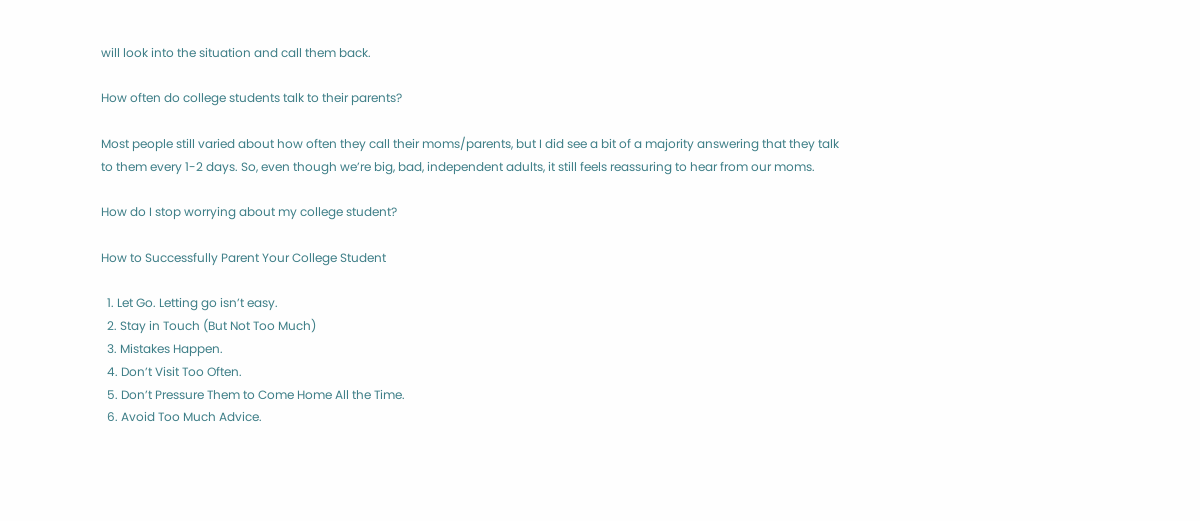will look into the situation and call them back.

How often do college students talk to their parents?

Most people still varied about how often they call their moms/parents, but I did see a bit of a majority answering that they talk to them every 1-2 days. So, even though we’re big, bad, independent adults, it still feels reassuring to hear from our moms.

How do I stop worrying about my college student?

How to Successfully Parent Your College Student

  1. Let Go. Letting go isn’t easy.
  2. Stay in Touch (But Not Too Much)
  3. Mistakes Happen.
  4. Don’t Visit Too Often.
  5. Don’t Pressure Them to Come Home All the Time.
  6. Avoid Too Much Advice.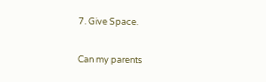7. Give Space.

Can my parents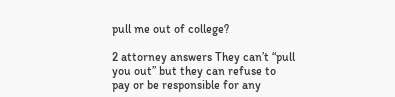pull me out of college?

2 attorney answers They can’t “pull you out” but they can refuse to pay or be responsible for any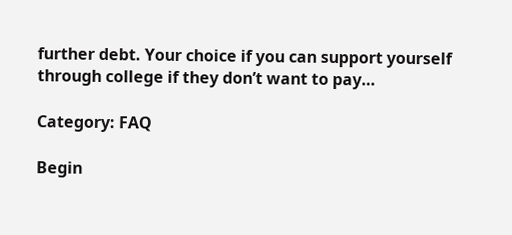further debt. Your choice if you can support yourself through college if they don’t want to pay…

Category: FAQ

Begin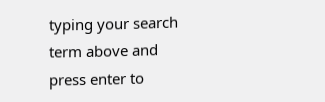typing your search term above and press enter to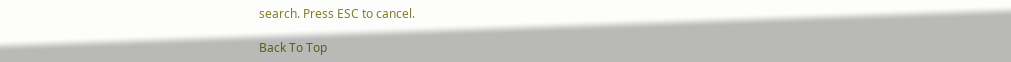search. Press ESC to cancel.

Back To Top